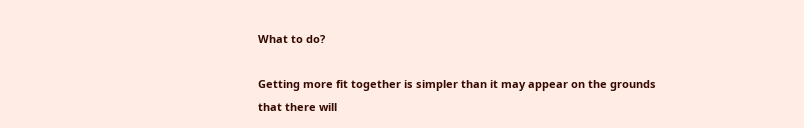What to do?

Getting more fit together is simpler than it may appear on the grounds that there will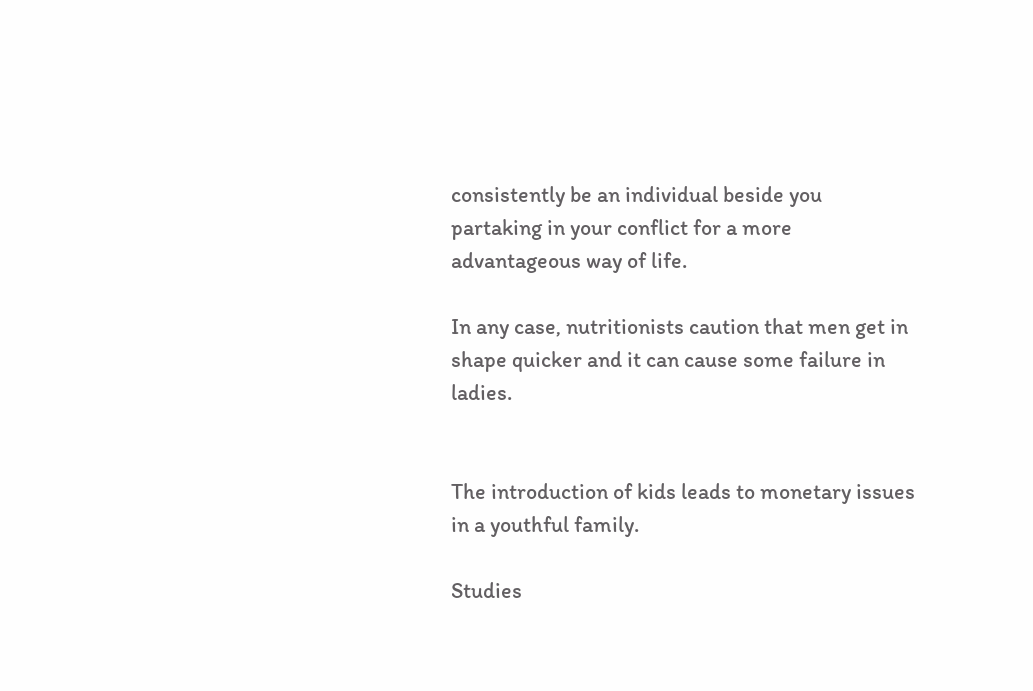consistently be an individual beside you partaking in your conflict for a more advantageous way of life.

In any case, nutritionists caution that men get in shape quicker and it can cause some failure in ladies.


The introduction of kids leads to monetary issues in a youthful family.

Studies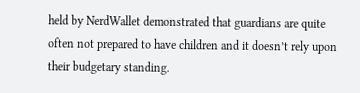held by NerdWallet demonstrated that guardians are quite often not prepared to have children and it doesn’t rely upon their budgetary standing.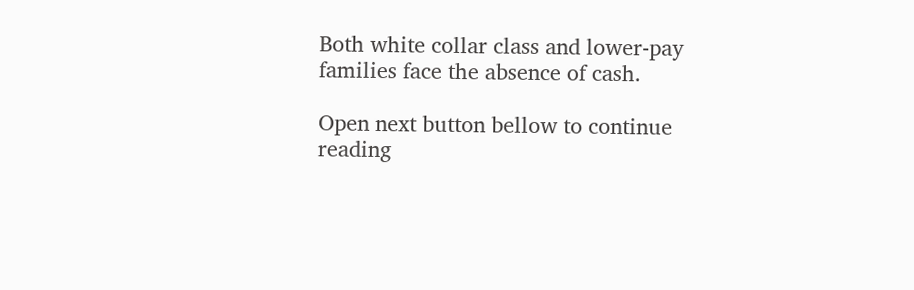Both white collar class and lower-pay families face the absence of cash.

Open next button bellow to continue reading